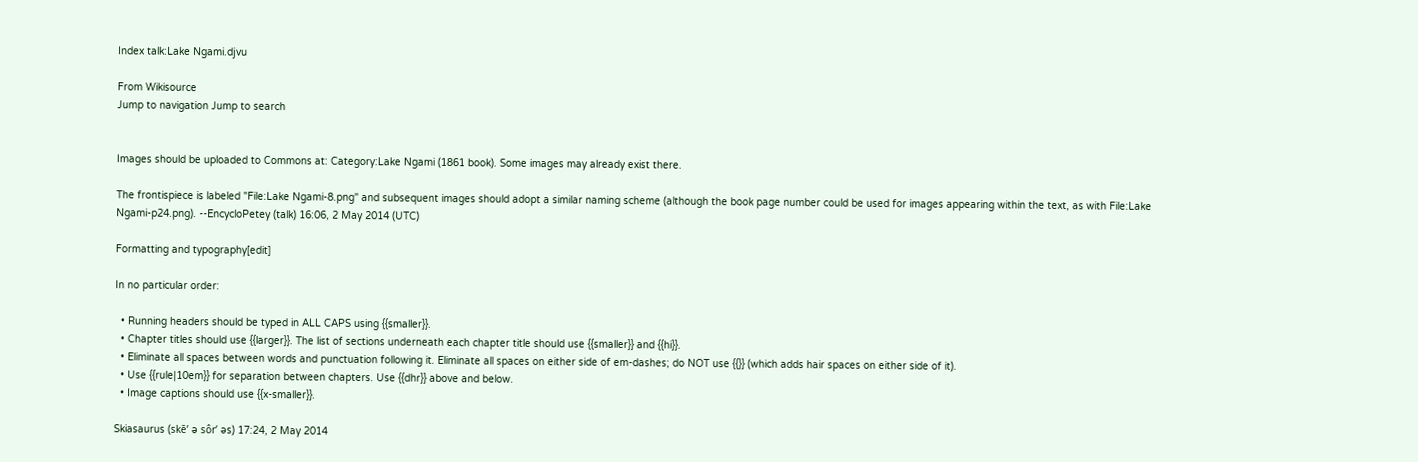Index talk:Lake Ngami.djvu

From Wikisource
Jump to navigation Jump to search


Images should be uploaded to Commons at: Category:Lake Ngami (1861 book). Some images may already exist there.

The frontispiece is labeled "File:Lake Ngami-8.png" and subsequent images should adopt a similar naming scheme (although the book page number could be used for images appearing within the text, as with File:Lake Ngami-p24.png). --EncycloPetey (talk) 16:06, 2 May 2014 (UTC)

Formatting and typography[edit]

In no particular order:

  • Running headers should be typed in ALL CAPS using {{smaller}}.
  • Chapter titles should use {{larger}}. The list of sections underneath each chapter title should use {{smaller}} and {{hi}}.
  • Eliminate all spaces between words and punctuation following it. Eliminate all spaces on either side of em-dashes; do NOT use {{}} (which adds hair spaces on either side of it).
  • Use {{rule|10em}} for separation between chapters. Use {{dhr}} above and below.
  • Image captions should use {{x-smaller}}.

Skiasaurus (skē’ ə sôr’ əs) 17:24, 2 May 2014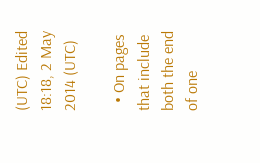(UTC) Edited 18:18, 2 May 2014 (UTC)

  • On pages that include both the end of one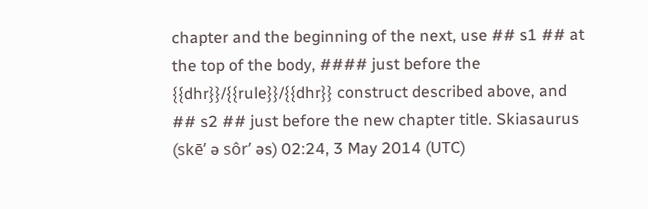chapter and the beginning of the next, use ## s1 ## at the top of the body, #### just before the {{dhr}}/{{rule}}/{{dhr}} construct described above, and ## s2 ## just before the new chapter title. Skiasaurus (skē’ ə sôr’ əs) 02:24, 3 May 2014 (UTC)